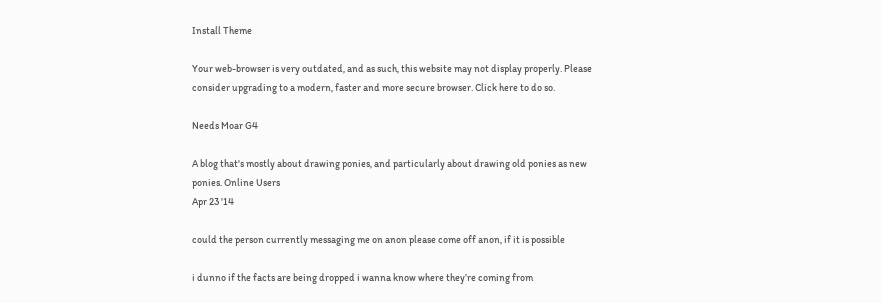Install Theme

Your web-browser is very outdated, and as such, this website may not display properly. Please consider upgrading to a modern, faster and more secure browser. Click here to do so.

Needs Moar G4

A blog that's mostly about drawing ponies, and particularly about drawing old ponies as new ponies. Online Users
Apr 23 '14

could the person currently messaging me on anon please come off anon, if it is possible

i dunno if the facts are being dropped i wanna know where they’re coming from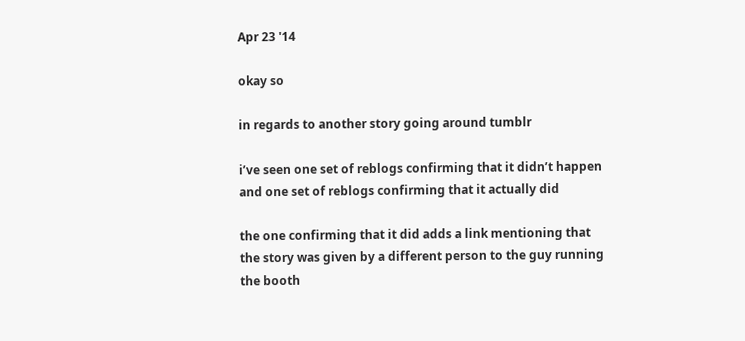Apr 23 '14

okay so

in regards to another story going around tumblr

i’ve seen one set of reblogs confirming that it didn’t happen and one set of reblogs confirming that it actually did

the one confirming that it did adds a link mentioning that the story was given by a different person to the guy running the booth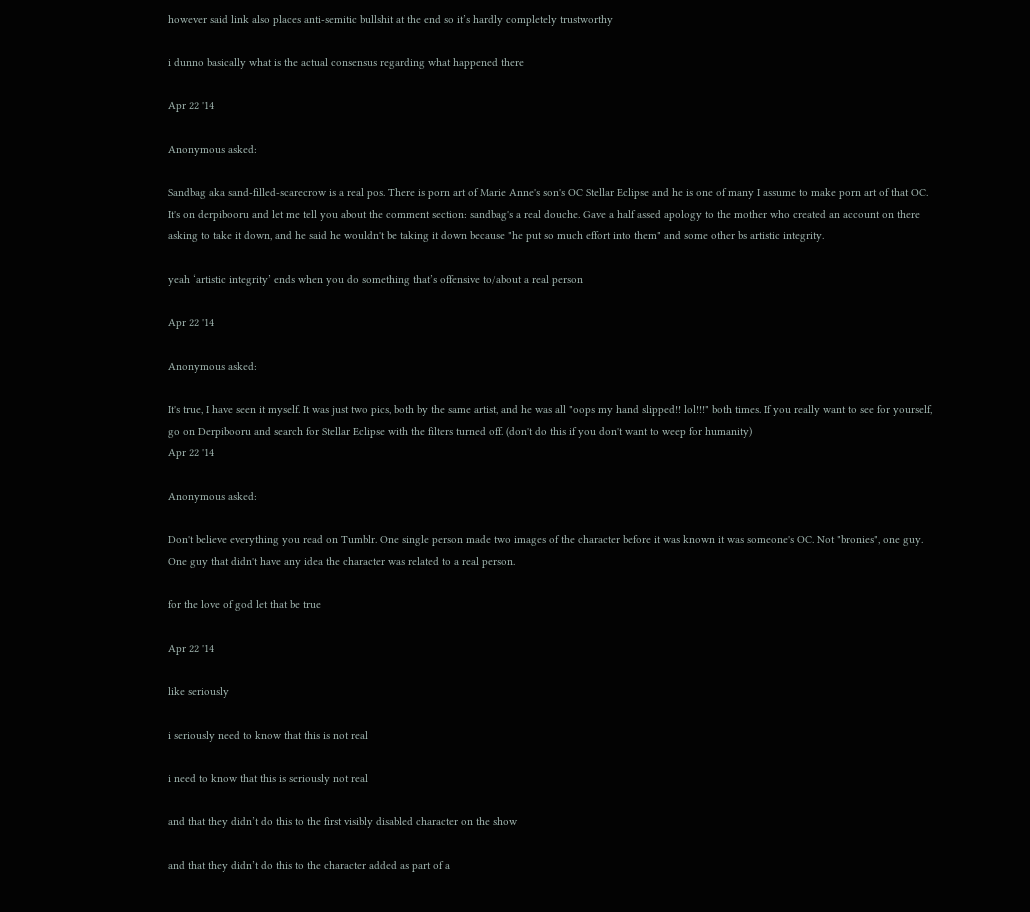however said link also places anti-semitic bullshit at the end so it’s hardly completely trustworthy

i dunno basically what is the actual consensus regarding what happened there

Apr 22 '14

Anonymous asked:

Sandbag aka sand-filled-scarecrow is a real pos. There is porn art of Marie Anne's son's OC Stellar Eclipse and he is one of many I assume to make porn art of that OC. It's on derpibooru and let me tell you about the comment section: sandbag's a real douche. Gave a half assed apology to the mother who created an account on there asking to take it down, and he said he wouldn't be taking it down because "he put so much effort into them" and some other bs artistic integrity.

yeah ‘artistic integrity’ ends when you do something that’s offensive to/about a real person

Apr 22 '14

Anonymous asked:

It's true, I have seen it myself. It was just two pics, both by the same artist, and he was all "oops my hand slipped!! lol!!!" both times. If you really want to see for yourself, go on Derpibooru and search for Stellar Eclipse with the filters turned off. (don't do this if you don't want to weep for humanity)
Apr 22 '14

Anonymous asked:

Don't believe everything you read on Tumblr. One single person made two images of the character before it was known it was someone's OC. Not "bronies", one guy. One guy that didn't have any idea the character was related to a real person.

for the love of god let that be true

Apr 22 '14

like seriously

i seriously need to know that this is not real

i need to know that this is seriously not real

and that they didn’t do this to the first visibly disabled character on the show

and that they didn’t do this to the character added as part of a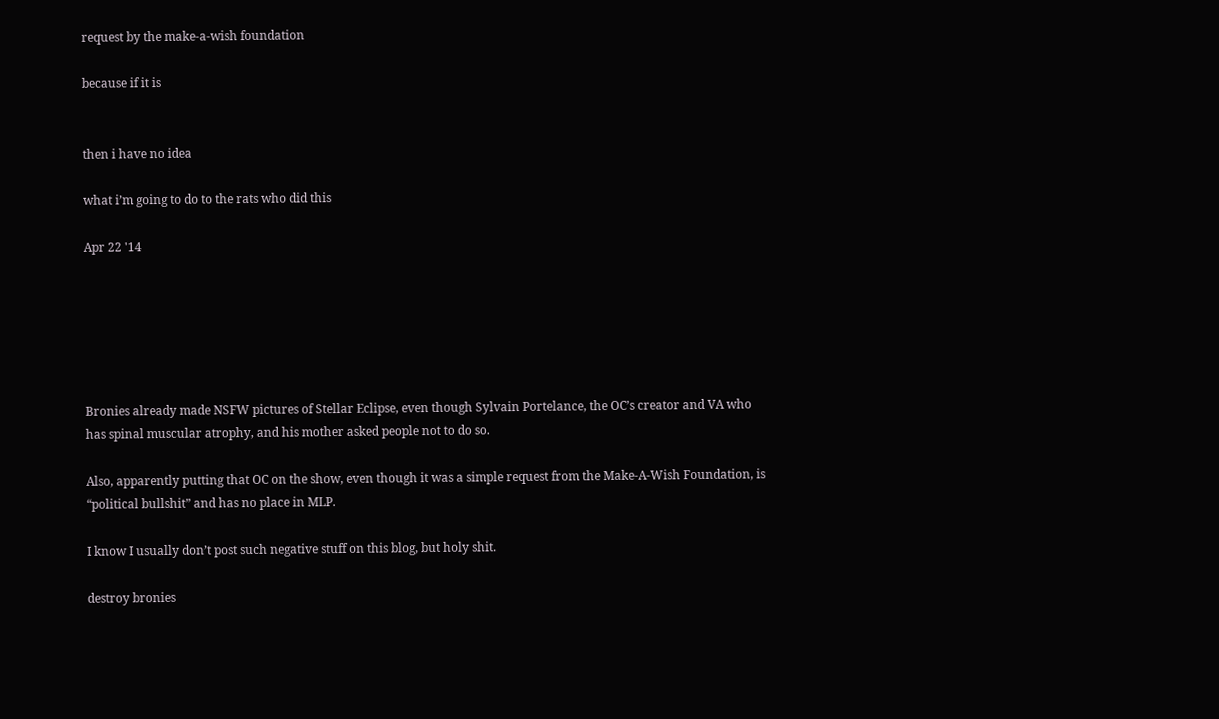request by the make-a-wish foundation

because if it is


then i have no idea

what i’m going to do to the rats who did this

Apr 22 '14






Bronies already made NSFW pictures of Stellar Eclipse, even though Sylvain Portelance, the OC’s creator and VA who has spinal muscular atrophy, and his mother asked people not to do so.

Also, apparently putting that OC on the show, even though it was a simple request from the Make-A-Wish Foundation, is “political bullshit” and has no place in MLP.

I know I usually don’t post such negative stuff on this blog, but holy shit.

destroy bronies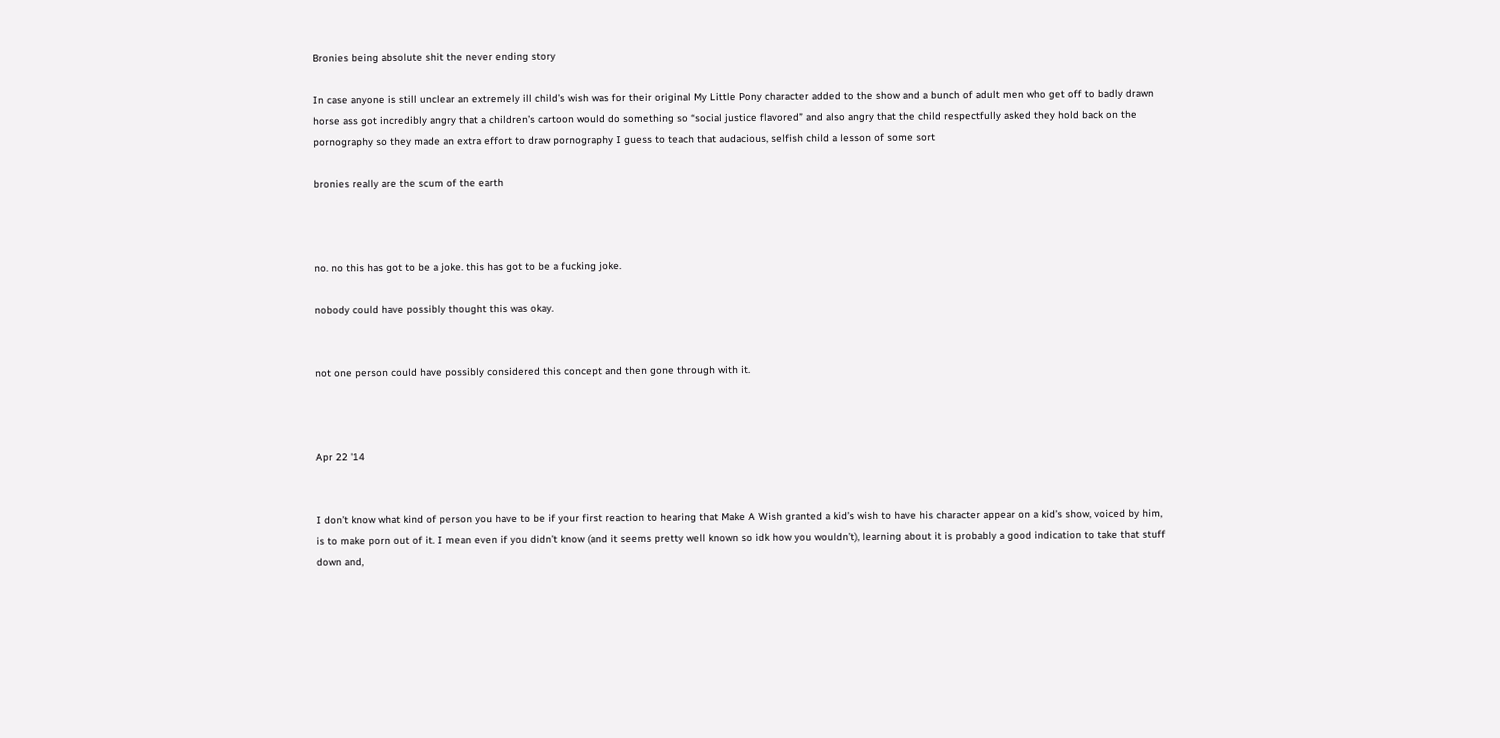Bronies being absolute shit the never ending story

In case anyone is still unclear an extremely ill child’s wish was for their original My Little Pony character added to the show and a bunch of adult men who get off to badly drawn horse ass got incredibly angry that a children’s cartoon would do something so “social justice flavored” and also angry that the child respectfully asked they hold back on the pornography so they made an extra effort to draw pornography I guess to teach that audacious, selfish child a lesson of some sort

bronies really are the scum of the earth



no. no this has got to be a joke. this has got to be a fucking joke.

nobody could have possibly thought this was okay.


not one person could have possibly considered this concept and then gone through with it.



Apr 22 '14


I don’t know what kind of person you have to be if your first reaction to hearing that Make A Wish granted a kid’s wish to have his character appear on a kid’s show, voiced by him, is to make porn out of it. I mean even if you didn’t know (and it seems pretty well known so idk how you wouldn’t), learning about it is probably a good indication to take that stuff down and,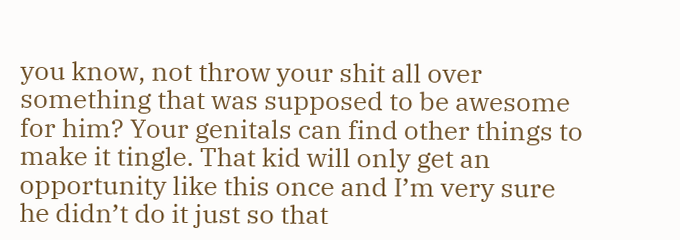you know, not throw your shit all over something that was supposed to be awesome for him? Your genitals can find other things to make it tingle. That kid will only get an opportunity like this once and I’m very sure he didn’t do it just so that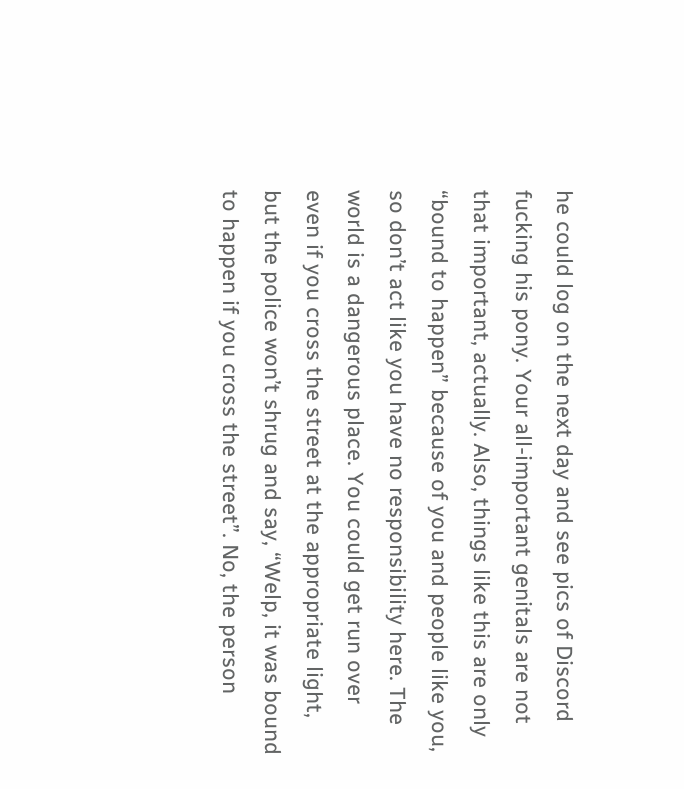he could log on the next day and see pics of Discord fucking his pony. Your all-important genitals are not that important, actually. Also, things like this are only “bound to happen” because of you and people like you, so don’t act like you have no responsibility here. The world is a dangerous place. You could get run over even if you cross the street at the appropriate light, but the police won’t shrug and say, “Welp, it was bound to happen if you cross the street”. No, the person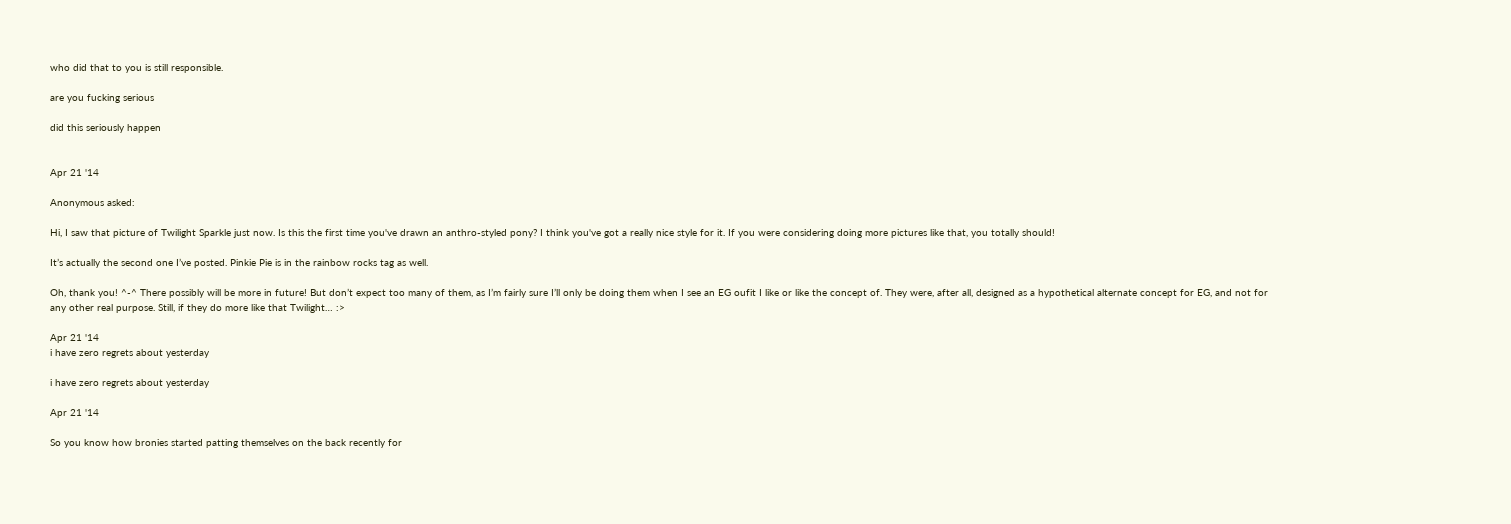who did that to you is still responsible.

are you fucking serious

did this seriously happen


Apr 21 '14

Anonymous asked:

Hi, I saw that picture of Twilight Sparkle just now. Is this the first time you've drawn an anthro-styled pony? I think you've got a really nice style for it. If you were considering doing more pictures like that, you totally should!

It’s actually the second one I’ve posted. Pinkie Pie is in the rainbow rocks tag as well.

Oh, thank you! ^-^ There possibly will be more in future! But don’t expect too many of them, as I’m fairly sure I’ll only be doing them when I see an EG oufit I like or like the concept of. They were, after all, designed as a hypothetical alternate concept for EG, and not for any other real purpose. Still, if they do more like that Twilight… :>

Apr 21 '14
i have zero regrets about yesterday

i have zero regrets about yesterday

Apr 21 '14

So you know how bronies started patting themselves on the back recently for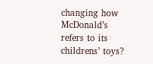changing how McDonald’s refers to its childrens’ toys?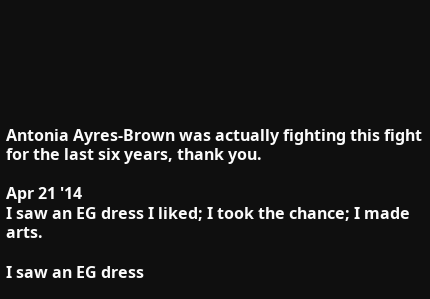Antonia Ayres-Brown was actually fighting this fight for the last six years, thank you.

Apr 21 '14
I saw an EG dress I liked; I took the chance; I made arts.

I saw an EG dress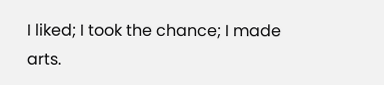I liked; I took the chance; I made arts.